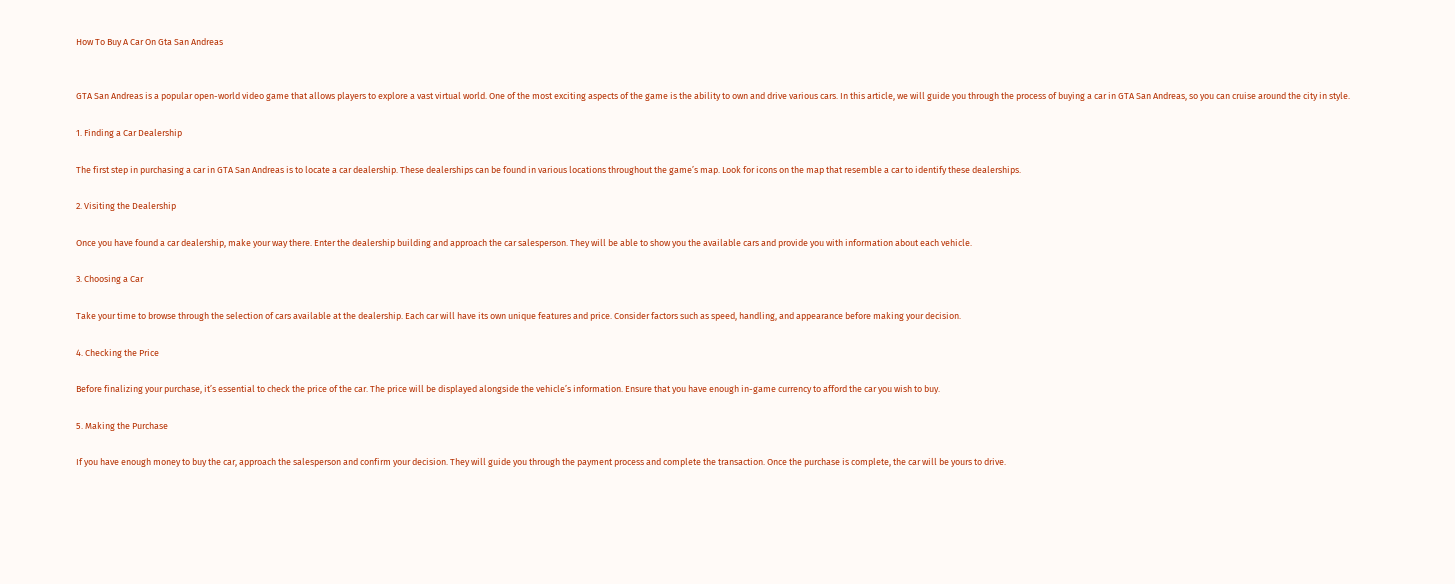How To Buy A Car On Gta San Andreas


GTA San Andreas is a popular open-world video game that allows players to explore a vast virtual world. One of the most exciting aspects of the game is the ability to own and drive various cars. In this article, we will guide you through the process of buying a car in GTA San Andreas, so you can cruise around the city in style.

1. Finding a Car Dealership

The first step in purchasing a car in GTA San Andreas is to locate a car dealership. These dealerships can be found in various locations throughout the game’s map. Look for icons on the map that resemble a car to identify these dealerships.

2. Visiting the Dealership

Once you have found a car dealership, make your way there. Enter the dealership building and approach the car salesperson. They will be able to show you the available cars and provide you with information about each vehicle.

3. Choosing a Car

Take your time to browse through the selection of cars available at the dealership. Each car will have its own unique features and price. Consider factors such as speed, handling, and appearance before making your decision.

4. Checking the Price

Before finalizing your purchase, it’s essential to check the price of the car. The price will be displayed alongside the vehicle’s information. Ensure that you have enough in-game currency to afford the car you wish to buy.

5. Making the Purchase

If you have enough money to buy the car, approach the salesperson and confirm your decision. They will guide you through the payment process and complete the transaction. Once the purchase is complete, the car will be yours to drive.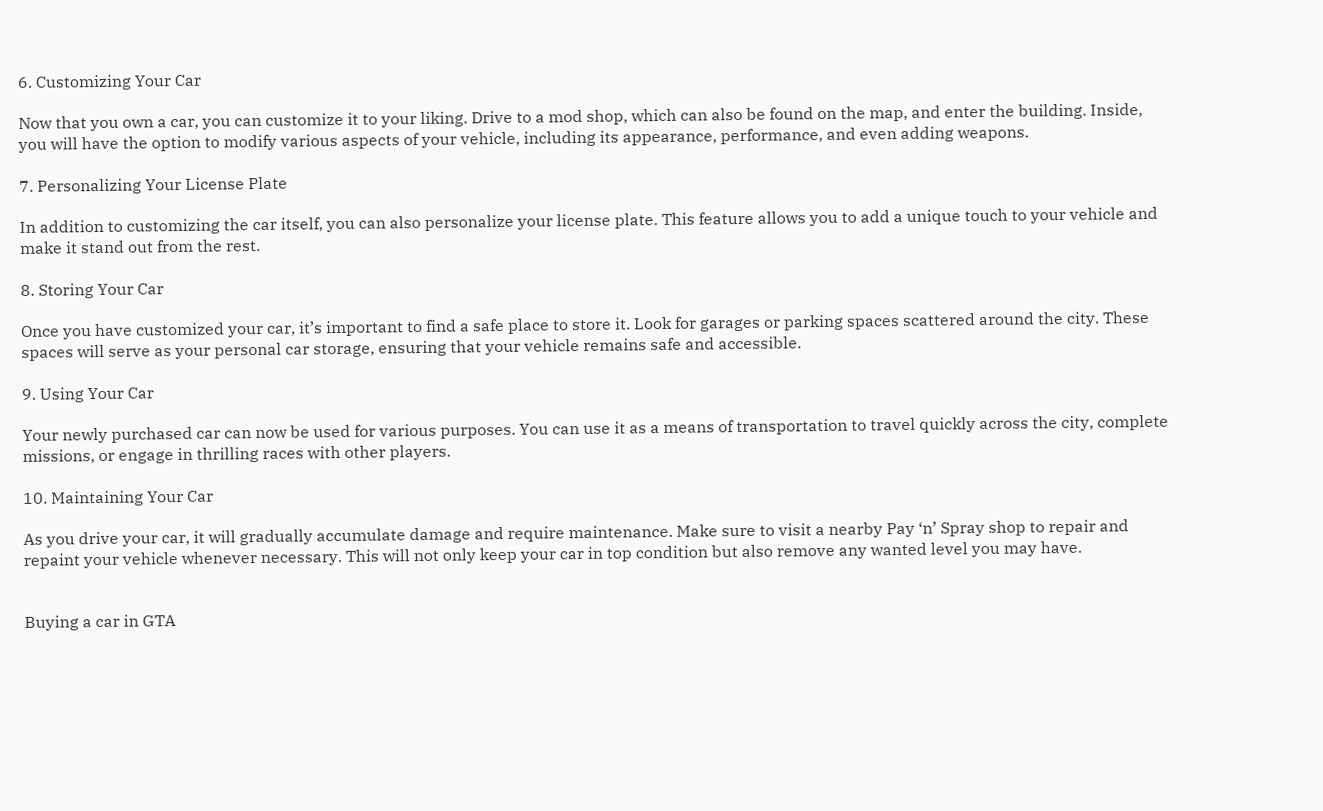6. Customizing Your Car

Now that you own a car, you can customize it to your liking. Drive to a mod shop, which can also be found on the map, and enter the building. Inside, you will have the option to modify various aspects of your vehicle, including its appearance, performance, and even adding weapons.

7. Personalizing Your License Plate

In addition to customizing the car itself, you can also personalize your license plate. This feature allows you to add a unique touch to your vehicle and make it stand out from the rest.

8. Storing Your Car

Once you have customized your car, it’s important to find a safe place to store it. Look for garages or parking spaces scattered around the city. These spaces will serve as your personal car storage, ensuring that your vehicle remains safe and accessible.

9. Using Your Car

Your newly purchased car can now be used for various purposes. You can use it as a means of transportation to travel quickly across the city, complete missions, or engage in thrilling races with other players.

10. Maintaining Your Car

As you drive your car, it will gradually accumulate damage and require maintenance. Make sure to visit a nearby Pay ‘n’ Spray shop to repair and repaint your vehicle whenever necessary. This will not only keep your car in top condition but also remove any wanted level you may have.


Buying a car in GTA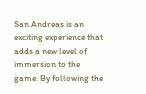San Andreas is an exciting experience that adds a new level of immersion to the game. By following the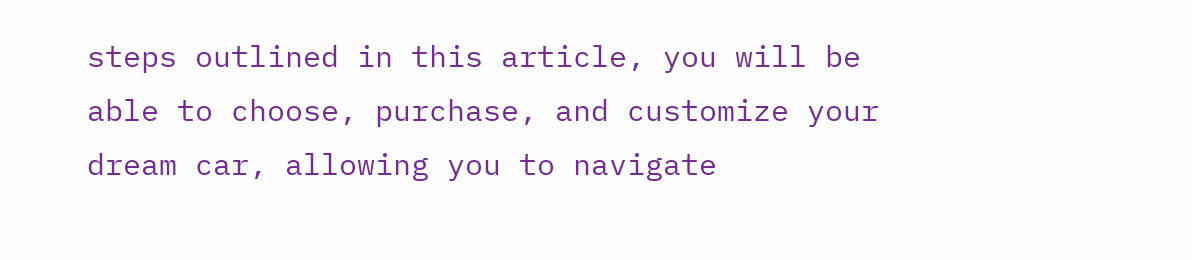steps outlined in this article, you will be able to choose, purchase, and customize your dream car, allowing you to navigate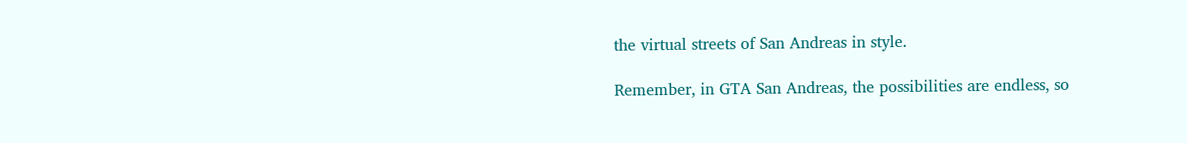the virtual streets of San Andreas in style.

Remember, in GTA San Andreas, the possibilities are endless, so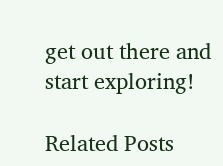get out there and start exploring!

Related Posts